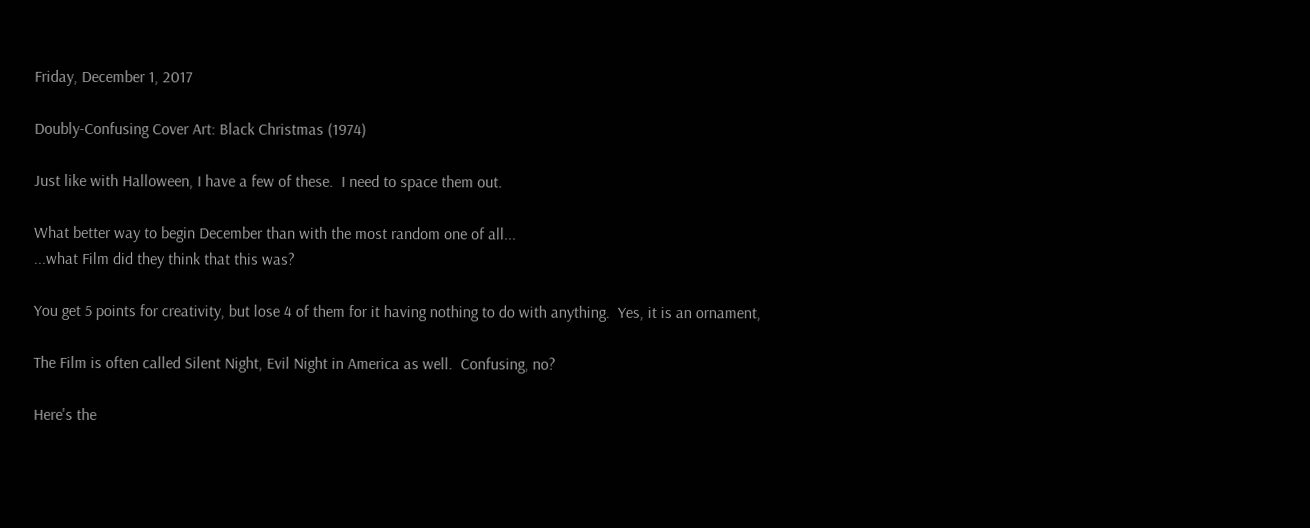Friday, December 1, 2017

Doubly-Confusing Cover Art: Black Christmas (1974)

Just like with Halloween, I have a few of these.  I need to space them out.

What better way to begin December than with the most random one of all...
...what Film did they think that this was?

You get 5 points for creativity, but lose 4 of them for it having nothing to do with anything.  Yes, it is an ornament,

The Film is often called Silent Night, Evil Night in America as well.  Confusing, no?

Here's the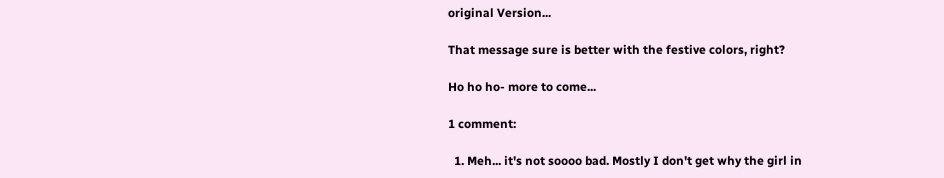original Version...

That message sure is better with the festive colors, right?

Ho ho ho- more to come...

1 comment:

  1. Meh... it's not soooo bad. Mostly I don't get why the girl in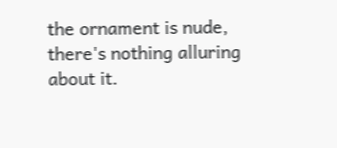the ornament is nude, there's nothing alluring about it.